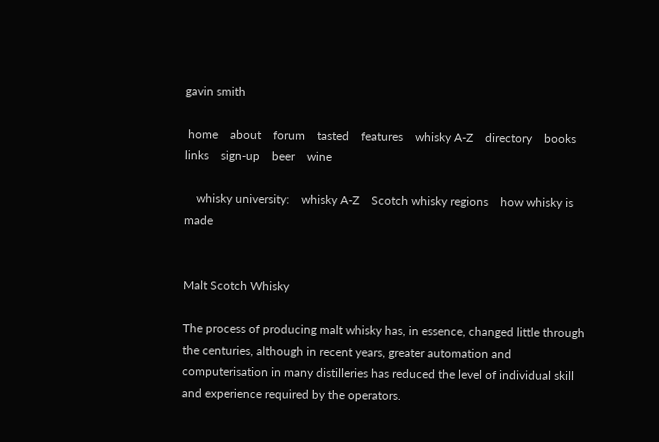gavin smith

 home    about    forum    tasted    features    whisky A-Z    directory    books    links    sign-up    beer    wine

    whisky university:    whisky A-Z    Scotch whisky regions    how whisky is made


Malt Scotch Whisky

The process of producing malt whisky has, in essence, changed little through the centuries, although in recent years, greater automation and computerisation in many distilleries has reduced the level of individual skill and experience required by the operators.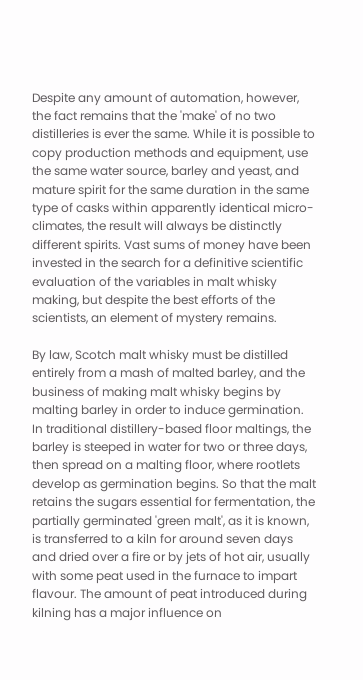Despite any amount of automation, however, the fact remains that the 'make' of no two distilleries is ever the same. While it is possible to copy production methods and equipment, use the same water source, barley and yeast, and mature spirit for the same duration in the same type of casks within apparently identical micro-climates, the result will always be distinctly different spirits. Vast sums of money have been invested in the search for a definitive scientific evaluation of the variables in malt whisky making, but despite the best efforts of the scientists, an element of mystery remains.

By law, Scotch malt whisky must be distilled entirely from a mash of malted barley, and the business of making malt whisky begins by malting barley in order to induce germination. In traditional distillery-based floor maltings, the barley is steeped in water for two or three days, then spread on a malting floor, where rootlets develop as germination begins. So that the malt retains the sugars essential for fermentation, the partially germinated 'green malt', as it is known, is transferred to a kiln for around seven days and dried over a fire or by jets of hot air, usually with some peat used in the furnace to impart flavour. The amount of peat introduced during kilning has a major influence on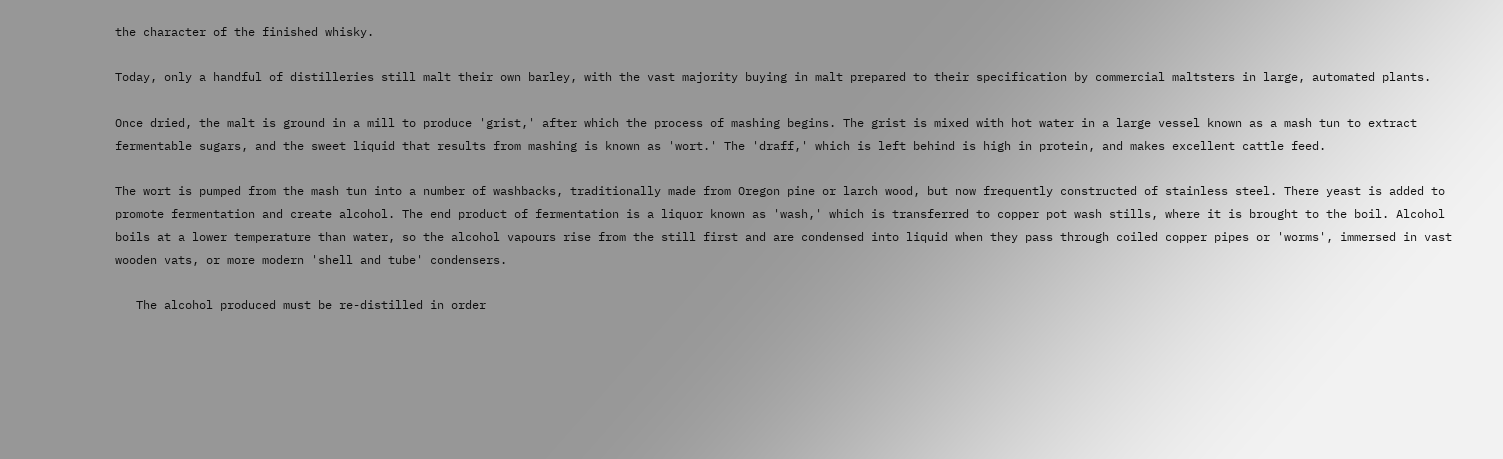the character of the finished whisky.

Today, only a handful of distilleries still malt their own barley, with the vast majority buying in malt prepared to their specification by commercial maltsters in large, automated plants.

Once dried, the malt is ground in a mill to produce 'grist,' after which the process of mashing begins. The grist is mixed with hot water in a large vessel known as a mash tun to extract fermentable sugars, and the sweet liquid that results from mashing is known as 'wort.' The 'draff,' which is left behind is high in protein, and makes excellent cattle feed.

The wort is pumped from the mash tun into a number of washbacks, traditionally made from Oregon pine or larch wood, but now frequently constructed of stainless steel. There yeast is added to promote fermentation and create alcohol. The end product of fermentation is a liquor known as 'wash,' which is transferred to copper pot wash stills, where it is brought to the boil. Alcohol boils at a lower temperature than water, so the alcohol vapours rise from the still first and are condensed into liquid when they pass through coiled copper pipes or 'worms', immersed in vast wooden vats, or more modern 'shell and tube' condensers.

   The alcohol produced must be re-distilled in order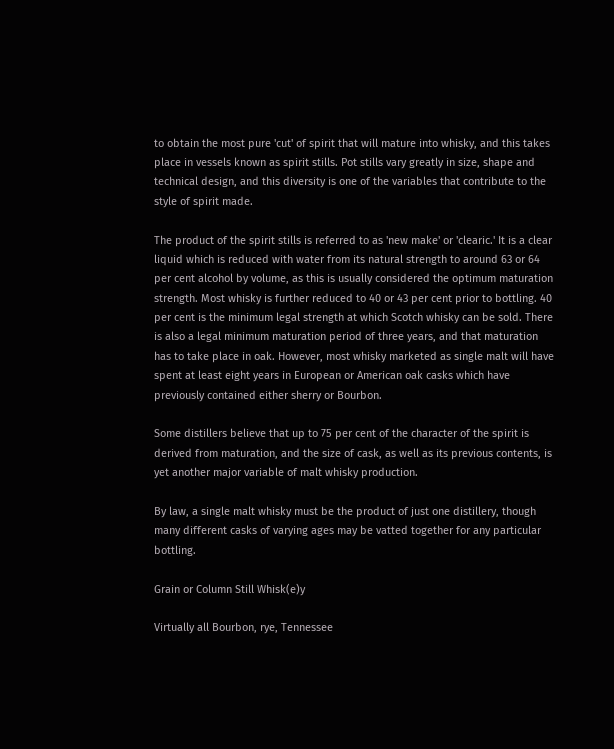to obtain the most pure 'cut' of spirit that will mature into whisky, and this takes place in vessels known as spirit stills. Pot stills vary greatly in size, shape and technical design, and this diversity is one of the variables that contribute to the style of spirit made.

The product of the spirit stills is referred to as 'new make' or 'clearic.' It is a clear liquid which is reduced with water from its natural strength to around 63 or 64 per cent alcohol by volume, as this is usually considered the optimum maturation strength. Most whisky is further reduced to 40 or 43 per cent prior to bottling. 40 per cent is the minimum legal strength at which Scotch whisky can be sold. There is also a legal minimum maturation period of three years, and that maturation has to take place in oak. However, most whisky marketed as single malt will have spent at least eight years in European or American oak casks which have previously contained either sherry or Bourbon.

Some distillers believe that up to 75 per cent of the character of the spirit is derived from maturation, and the size of cask, as well as its previous contents, is yet another major variable of malt whisky production.

By law, a single malt whisky must be the product of just one distillery, though many different casks of varying ages may be vatted together for any particular bottling.

Grain or Column Still Whisk(e)y

Virtually all Bourbon, rye, Tennessee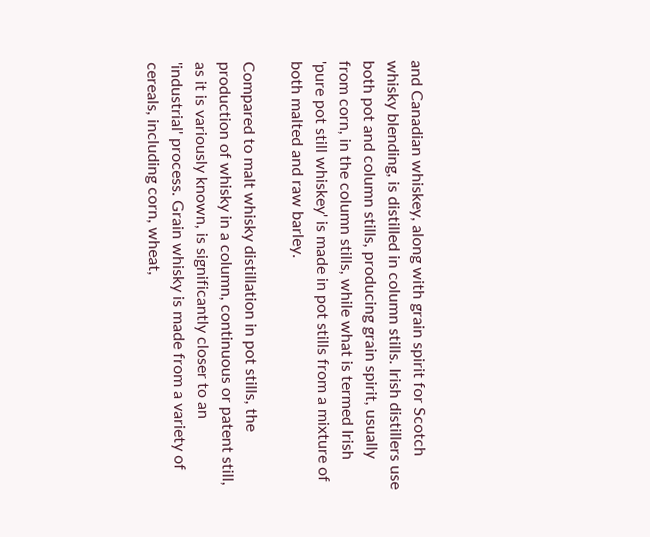and Canadian whiskey, along with grain spirit for Scotch whisky blending, is distilled in column stills. Irish distillers use both pot and column stills, producing grain spirit, usually from corn, in the column stills, while what is termed Irish 'pure pot still whiskey' is made in pot stills from a mixture of both malted and raw barley.

Compared to malt whisky distillation in pot stills, the production of whisky in a column, continuous or patent still, as it is variously known, is significantly closer to an 'industrial' process. Grain whisky is made from a variety of cereals, including corn, wheat,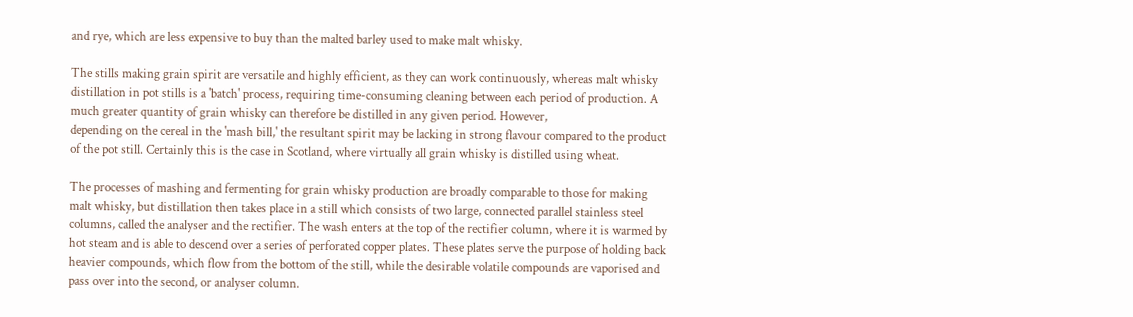and rye, which are less expensive to buy than the malted barley used to make malt whisky.

The stills making grain spirit are versatile and highly efficient, as they can work continuously, whereas malt whisky distillation in pot stills is a 'batch' process, requiring time-consuming cleaning between each period of production. A much greater quantity of grain whisky can therefore be distilled in any given period. However,
depending on the cereal in the 'mash bill,' the resultant spirit may be lacking in strong flavour compared to the product of the pot still. Certainly this is the case in Scotland, where virtually all grain whisky is distilled using wheat.

The processes of mashing and fermenting for grain whisky production are broadly comparable to those for making malt whisky, but distillation then takes place in a still which consists of two large, connected parallel stainless steel columns, called the analyser and the rectifier. The wash enters at the top of the rectifier column, where it is warmed by hot steam and is able to descend over a series of perforated copper plates. These plates serve the purpose of holding back heavier compounds, which flow from the bottom of the still, while the desirable volatile compounds are vaporised and pass over into the second, or analyser column.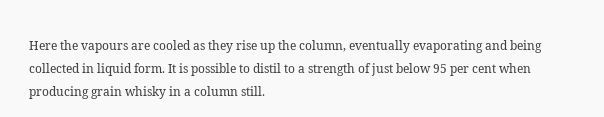Here the vapours are cooled as they rise up the column, eventually evaporating and being collected in liquid form. It is possible to distil to a strength of just below 95 per cent when producing grain whisky in a column still.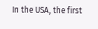In the USA, the first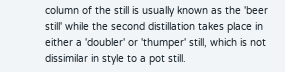column of the still is usually known as the 'beer still' while the second distillation takes place in either a 'doubler' or 'thumper' still, which is not dissimilar in style to a pot still.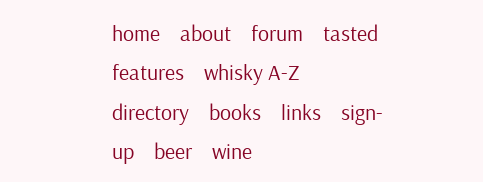home    about    forum    tasted    features    whisky A-Z    directory    books    links    sign-up    beer    wine